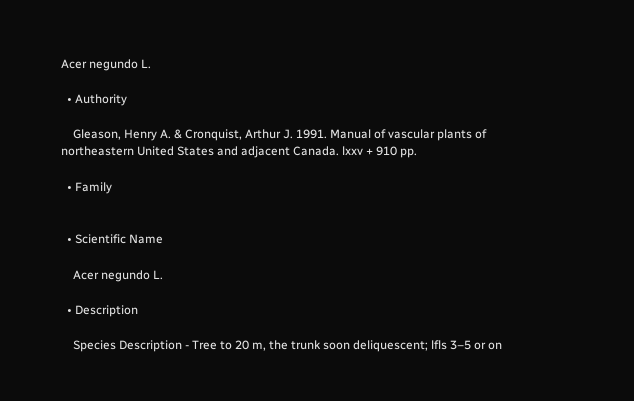Acer negundo L.

  • Authority

    Gleason, Henry A. & Cronquist, Arthur J. 1991. Manual of vascular plants of northeastern United States and adjacent Canada. lxxv + 910 pp.

  • Family


  • Scientific Name

    Acer negundo L.

  • Description

    Species Description - Tree to 20 m, the trunk soon deliquescent; lfls 3–5 or on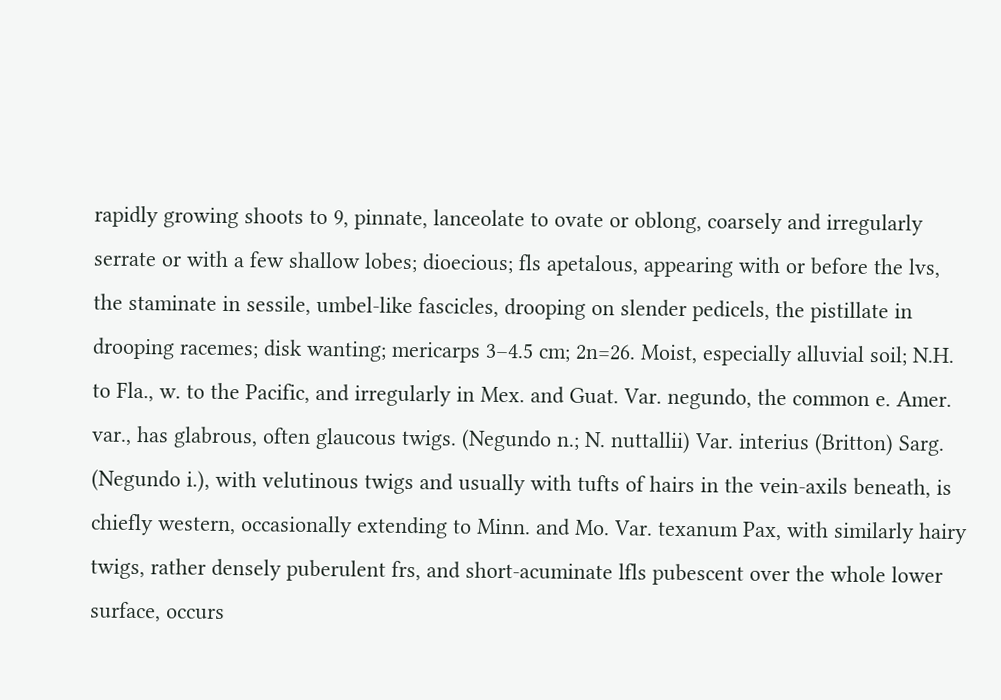rapidly growing shoots to 9, pinnate, lanceolate to ovate or oblong, coarsely and irregularly serrate or with a few shallow lobes; dioecious; fls apetalous, appearing with or before the lvs, the staminate in sessile, umbel-like fascicles, drooping on slender pedicels, the pistillate in drooping racemes; disk wanting; mericarps 3–4.5 cm; 2n=26. Moist, especially alluvial soil; N.H. to Fla., w. to the Pacific, and irregularly in Mex. and Guat. Var. negundo, the common e. Amer. var., has glabrous, often glaucous twigs. (Negundo n.; N. nuttallii) Var. interius (Britton) Sarg. (Negundo i.), with velutinous twigs and usually with tufts of hairs in the vein-axils beneath, is chiefly western, occasionally extending to Minn. and Mo. Var. texanum Pax, with similarly hairy twigs, rather densely puberulent frs, and short-acuminate lfls pubescent over the whole lower surface, occurs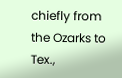chiefly from the Ozarks to Tex.,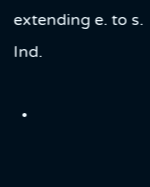extending e. to s. Ind.

  •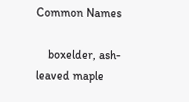Common Names

    boxelder, ash-leaved maple